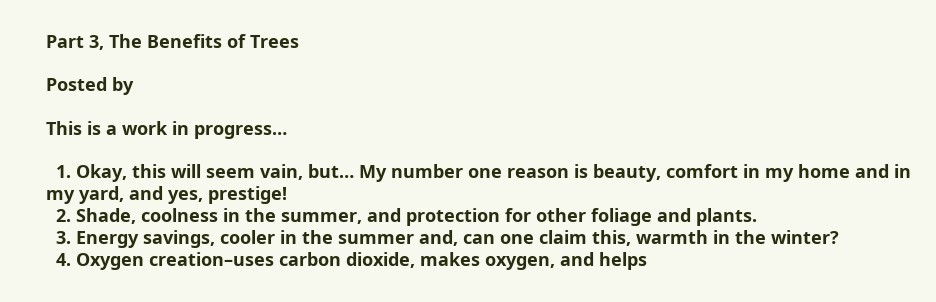Part 3, The Benefits of Trees

Posted by

This is a work in progress…

  1. Okay, this will seem vain, but… My number one reason is beauty, comfort in my home and in my yard, and yes, prestige!
  2. Shade, coolness in the summer, and protection for other foliage and plants.
  3. Energy savings, cooler in the summer and, can one claim this, warmth in the winter?
  4. Oxygen creation–uses carbon dioxide, makes oxygen, and helps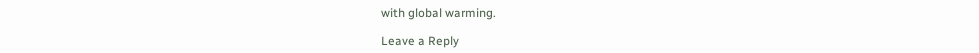with global warming.

Leave a Reply